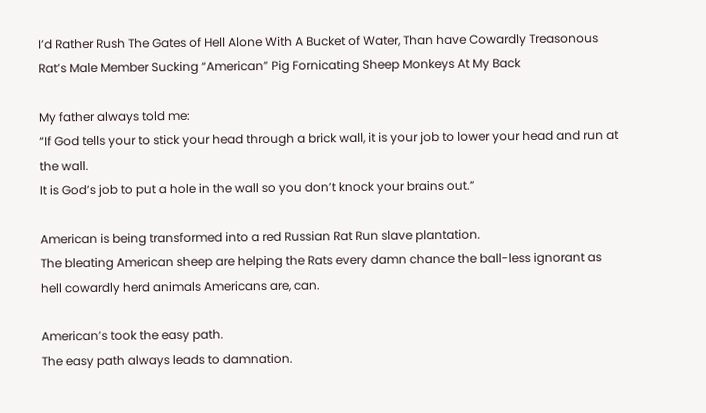I’d Rather Rush The Gates of Hell Alone With A Bucket of Water, Than have Cowardly Treasonous Rat’s Male Member Sucking “American” Pig Fornicating Sheep Monkeys At My Back

My father always told me:
“If God tells your to stick your head through a brick wall, it is your job to lower your head and run at the wall.
It is God’s job to put a hole in the wall so you don’t knock your brains out.”

American is being transformed into a red Russian Rat Run slave plantation.
The bleating American sheep are helping the Rats every damn chance the ball-less ignorant as hell cowardly herd animals Americans are, can.

American’s took the easy path.
The easy path always leads to damnation.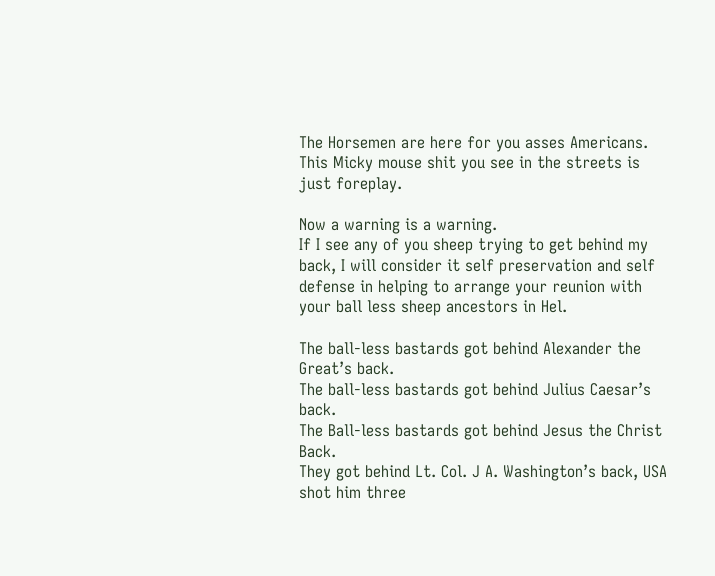The Horsemen are here for you asses Americans.
This Micky mouse shit you see in the streets is just foreplay.

Now a warning is a warning.
If I see any of you sheep trying to get behind my back, I will consider it self preservation and self defense in helping to arrange your reunion with your ball less sheep ancestors in Hel.

The ball-less bastards got behind Alexander the Great’s back.
The ball-less bastards got behind Julius Caesar’s back.
The Ball-less bastards got behind Jesus the Christ Back.
They got behind Lt. Col. J A. Washington’s back, USA shot him three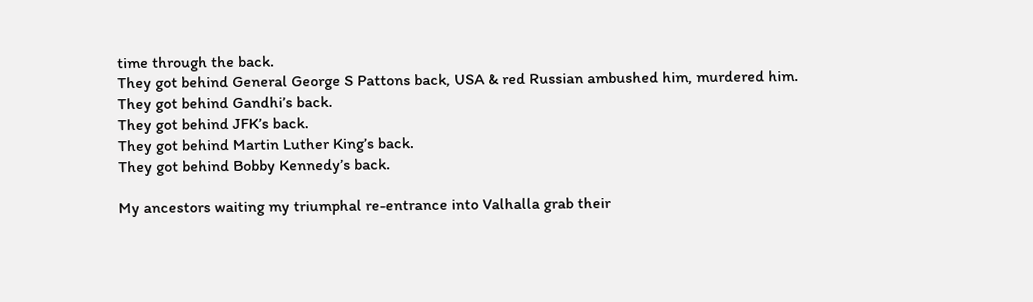time through the back.
They got behind General George S Pattons back, USA & red Russian ambushed him, murdered him.
They got behind Gandhi’s back.
They got behind JFK’s back.
They got behind Martin Luther King’s back.
They got behind Bobby Kennedy’s back.

My ancestors waiting my triumphal re-entrance into Valhalla grab their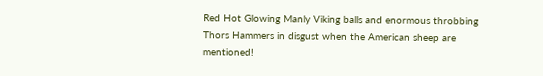Red Hot Glowing Manly Viking balls and enormous throbbing Thors Hammers in disgust when the American sheep are mentioned!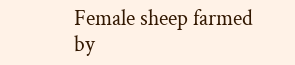Female sheep farmed by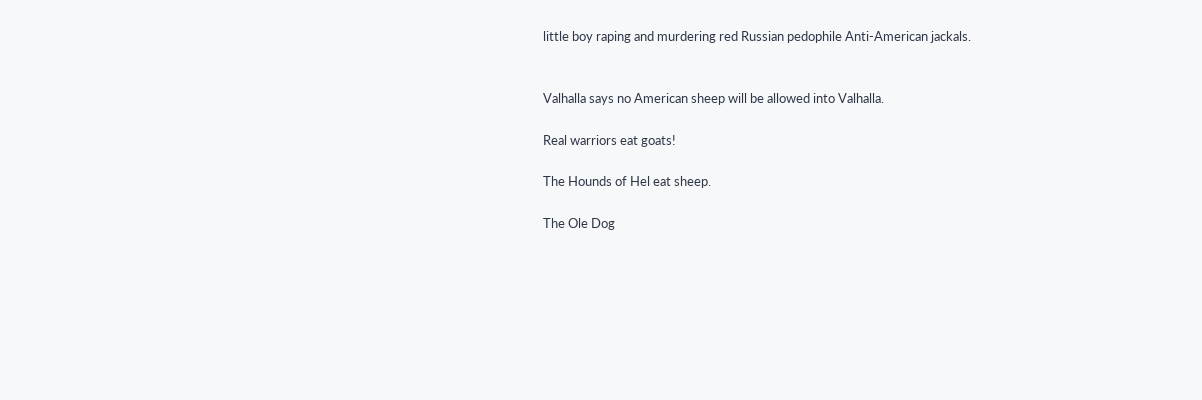little boy raping and murdering red Russian pedophile Anti-American jackals.


Valhalla says no American sheep will be allowed into Valhalla.

Real warriors eat goats!

The Hounds of Hel eat sheep.

The Ole Dog